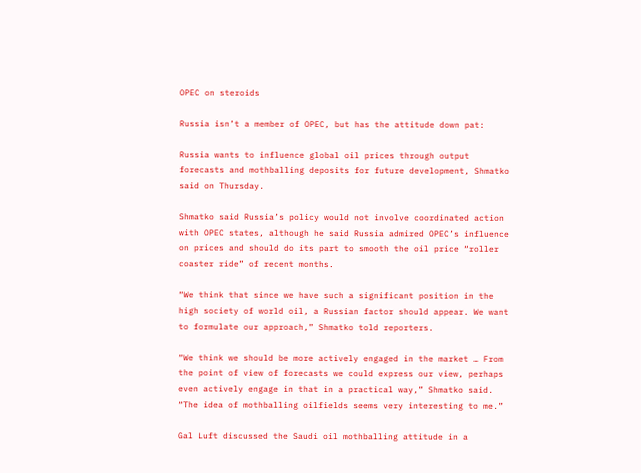OPEC on steroids

Russia isn’t a member of OPEC, but has the attitude down pat:

Russia wants to influence global oil prices through output forecasts and mothballing deposits for future development, Shmatko said on Thursday.

Shmatko said Russia’s policy would not involve coordinated action with OPEC states, although he said Russia admired OPEC’s influence on prices and should do its part to smooth the oil price “roller coaster ride” of recent months.

“We think that since we have such a significant position in the high society of world oil, a Russian factor should appear. We want to formulate our approach,” Shmatko told reporters.

“We think we should be more actively engaged in the market … From the point of view of forecasts we could express our view, perhaps even actively engage in that in a practical way,” Shmatko said. “The idea of mothballing oilfields seems very interesting to me.”

Gal Luft discussed the Saudi oil mothballing attitude in a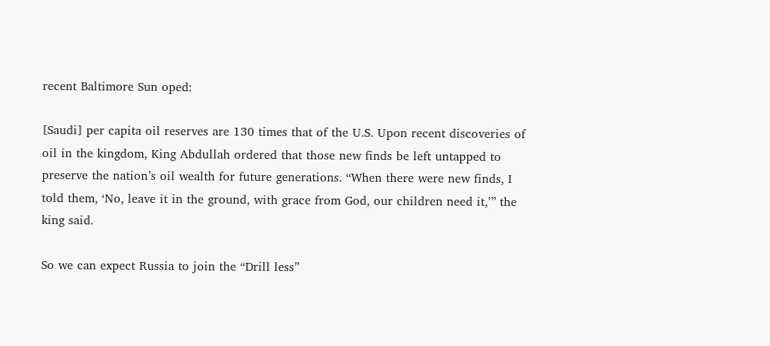recent Baltimore Sun oped:

[Saudi] per capita oil reserves are 130 times that of the U.S. Upon recent discoveries of oil in the kingdom, King Abdullah ordered that those new finds be left untapped to preserve the nation’s oil wealth for future generations. “When there were new finds, I told them, ‘No, leave it in the ground, with grace from God, our children need it,’” the king said.

So we can expect Russia to join the “Drill less”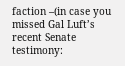faction –(in case you missed Gal Luft’s recent Senate testimony: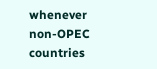whenever non-OPEC countries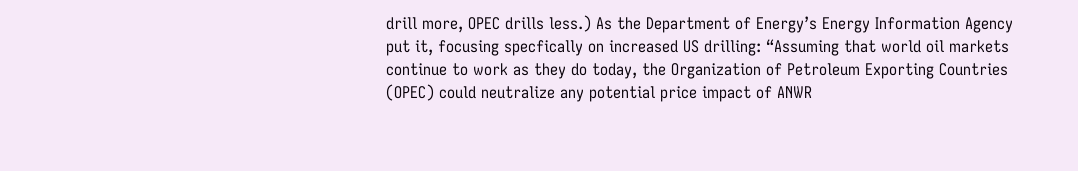drill more, OPEC drills less.) As the Department of Energy’s Energy Information Agency put it, focusing specfically on increased US drilling: “Assuming that world oil markets continue to work as they do today, the Organization of Petroleum Exporting Countries (OPEC) could neutralize any potential price impact of ANWR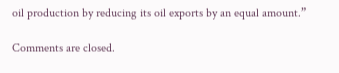oil production by reducing its oil exports by an equal amount.”

Comments are closed.